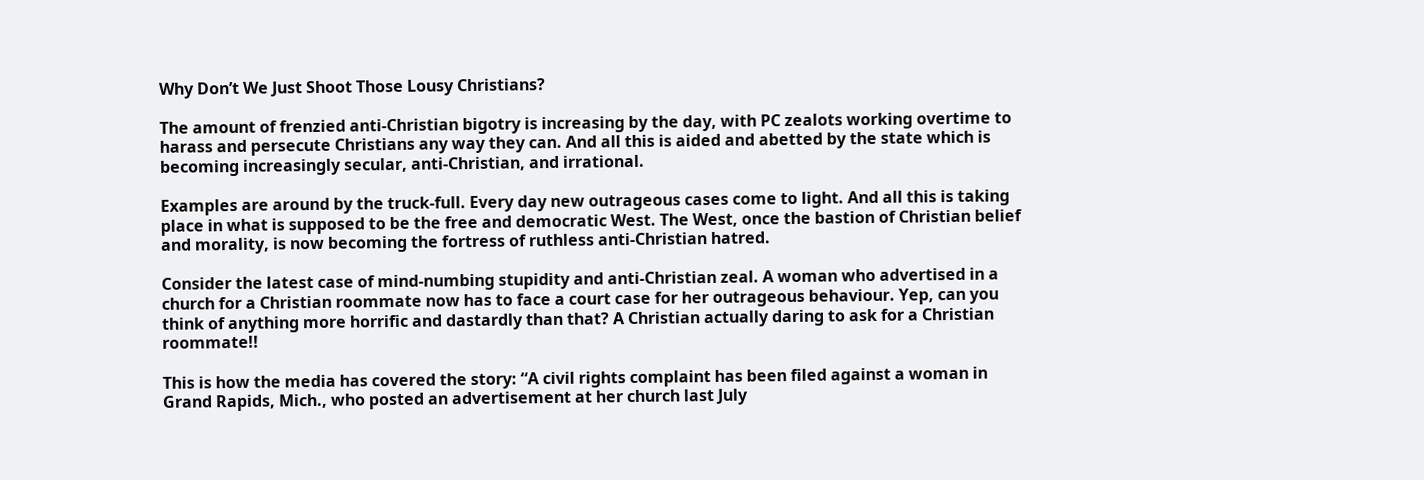Why Don’t We Just Shoot Those Lousy Christians?

The amount of frenzied anti-Christian bigotry is increasing by the day, with PC zealots working overtime to harass and persecute Christians any way they can. And all this is aided and abetted by the state which is becoming increasingly secular, anti-Christian, and irrational.

Examples are around by the truck-full. Every day new outrageous cases come to light. And all this is taking place in what is supposed to be the free and democratic West. The West, once the bastion of Christian belief and morality, is now becoming the fortress of ruthless anti-Christian hatred.

Consider the latest case of mind-numbing stupidity and anti-Christian zeal. A woman who advertised in a church for a Christian roommate now has to face a court case for her outrageous behaviour. Yep, can you think of anything more horrific and dastardly than that? A Christian actually daring to ask for a Christian roommate!!

This is how the media has covered the story: “A civil rights complaint has been filed against a woman in Grand Rapids, Mich., who posted an advertisement at her church last July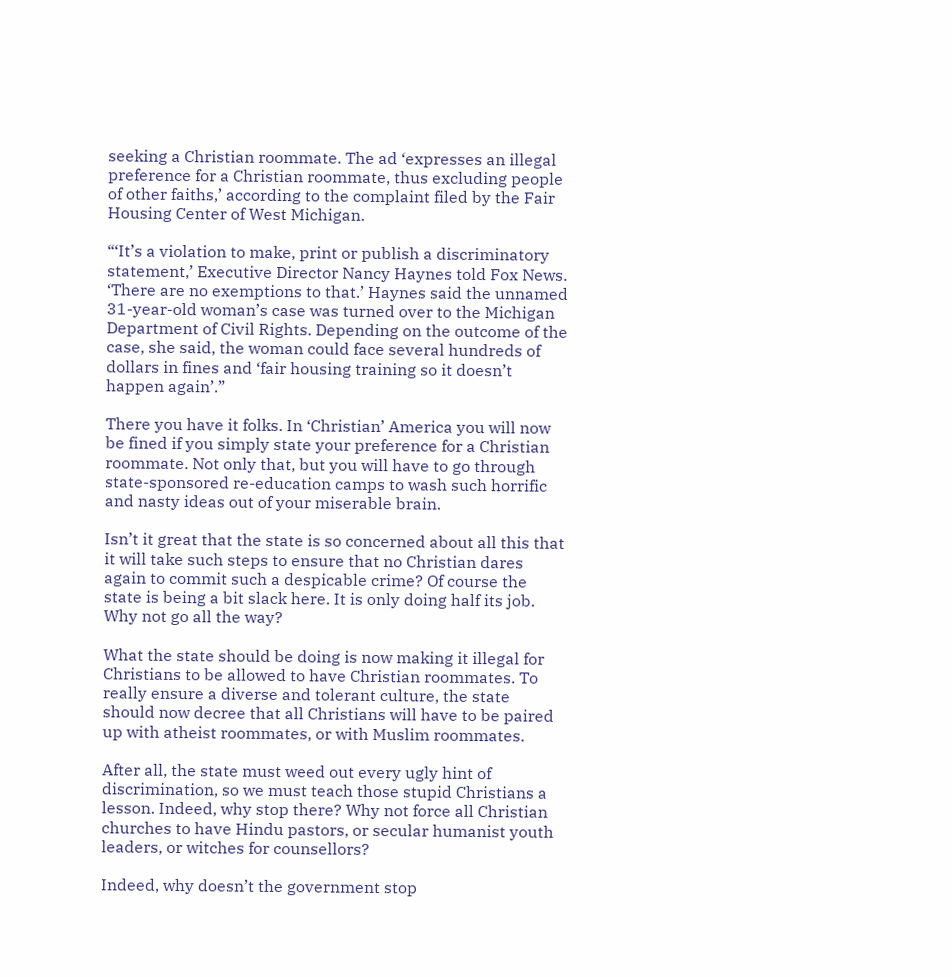seeking a Christian roommate. The ad ‘expresses an illegal preference for a Christian roommate, thus excluding people of other faiths,’ according to the complaint filed by the Fair Housing Center of West Michigan.

“‘It’s a violation to make, print or publish a discriminatory statement,’ Executive Director Nancy Haynes told Fox News. ‘There are no exemptions to that.’ Haynes said the unnamed 31-year-old woman’s case was turned over to the Michigan Department of Civil Rights. Depending on the outcome of the case, she said, the woman could face several hundreds of dollars in fines and ‘fair housing training so it doesn’t happen again’.”

There you have it folks. In ‘Christian’ America you will now be fined if you simply state your preference for a Christian roommate. Not only that, but you will have to go through state-sponsored re-education camps to wash such horrific and nasty ideas out of your miserable brain.

Isn’t it great that the state is so concerned about all this that it will take such steps to ensure that no Christian dares again to commit such a despicable crime? Of course the state is being a bit slack here. It is only doing half its job. Why not go all the way?

What the state should be doing is now making it illegal for Christians to be allowed to have Christian roommates. To really ensure a diverse and tolerant culture, the state should now decree that all Christians will have to be paired up with atheist roommates, or with Muslim roommates.

After all, the state must weed out every ugly hint of discrimination, so we must teach those stupid Christians a lesson. Indeed, why stop there? Why not force all Christian churches to have Hindu pastors, or secular humanist youth leaders, or witches for counsellors?

Indeed, why doesn’t the government stop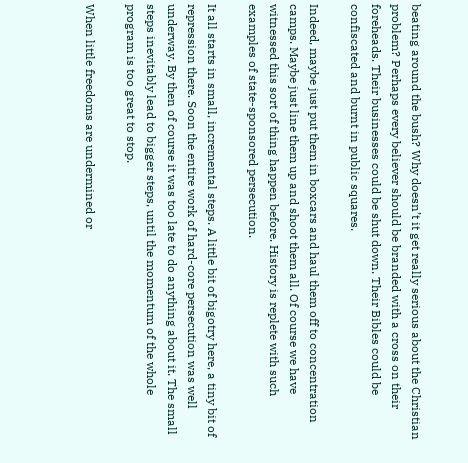beating around the bush? Why doesn’t it get really serious about the Christian problem? Perhaps every believer should be branded with a cross on their foreheads. Their businesses could be shut down. Their Bibles could be confiscated and burnt in public squares.

Indeed, maybe just put them in boxcars and haul them off to concentration camps. Maybe just line them up and shoot them all. Of course we have witnessed this sort of thing happen before. History is replete with such examples of state-sponsored persecution.

It all starts in small, incremental steps. A little bit of bigotry here, a tiny bit of repression there. Soon the entire work of hard-core persecution was well underway. By then of course it was too late to do anything about it. The small steps inevitably lead to bigger steps, until the momentum of the whole program is too great to stop.

When little freedoms are undermined or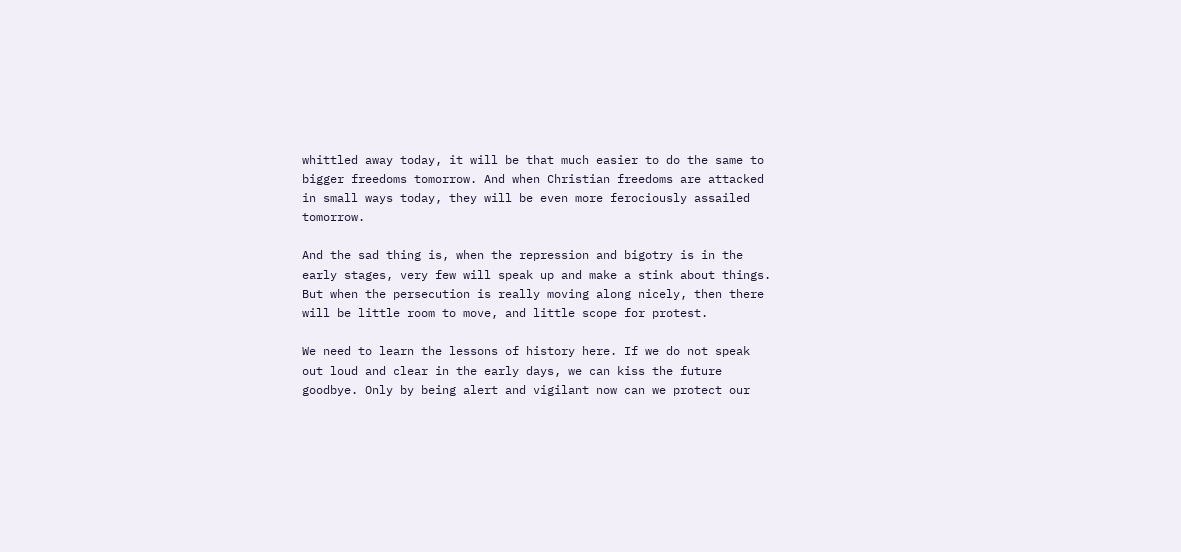whittled away today, it will be that much easier to do the same to bigger freedoms tomorrow. And when Christian freedoms are attacked in small ways today, they will be even more ferociously assailed tomorrow.

And the sad thing is, when the repression and bigotry is in the early stages, very few will speak up and make a stink about things. But when the persecution is really moving along nicely, then there will be little room to move, and little scope for protest.

We need to learn the lessons of history here. If we do not speak out loud and clear in the early days, we can kiss the future goodbye. Only by being alert and vigilant now can we protect our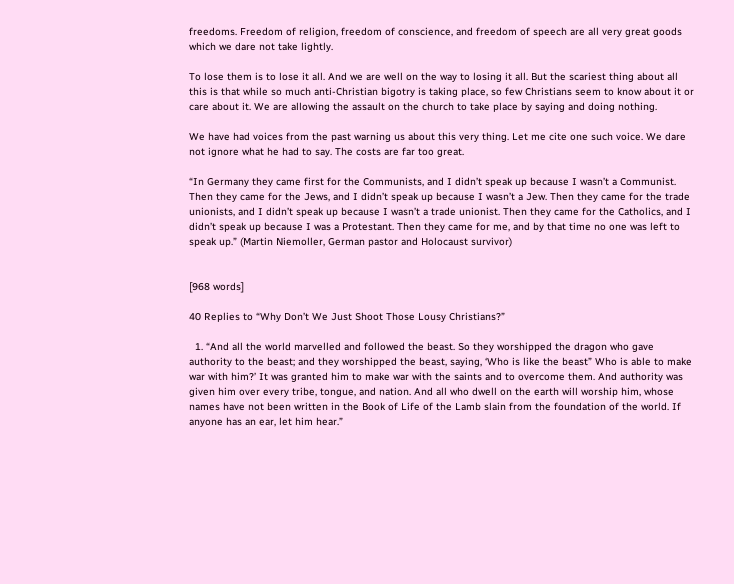freedoms. Freedom of religion, freedom of conscience, and freedom of speech are all very great goods which we dare not take lightly.

To lose them is to lose it all. And we are well on the way to losing it all. But the scariest thing about all this is that while so much anti-Christian bigotry is taking place, so few Christians seem to know about it or care about it. We are allowing the assault on the church to take place by saying and doing nothing.

We have had voices from the past warning us about this very thing. Let me cite one such voice. We dare not ignore what he had to say. The costs are far too great.

“In Germany they came first for the Communists, and I didn’t speak up because I wasn’t a Communist. Then they came for the Jews, and I didn’t speak up because I wasn’t a Jew. Then they came for the trade unionists, and I didn’t speak up because I wasn’t a trade unionist. Then they came for the Catholics, and I didn’t speak up because I was a Protestant. Then they came for me, and by that time no one was left to speak up.” (Martin Niemoller, German pastor and Holocaust survivor)


[968 words]

40 Replies to “Why Don’t We Just Shoot Those Lousy Christians?”

  1. “And all the world marvelled and followed the beast. So they worshipped the dragon who gave authority to the beast; and they worshipped the beast, saying, ‘Who is like the beast” Who is able to make war with him?’ It was granted him to make war with the saints and to overcome them. And authority was given him over every tribe, tongue, and nation. And all who dwell on the earth will worship him, whose names have not been written in the Book of Life of the Lamb slain from the foundation of the world. If anyone has an ear, let him hear.”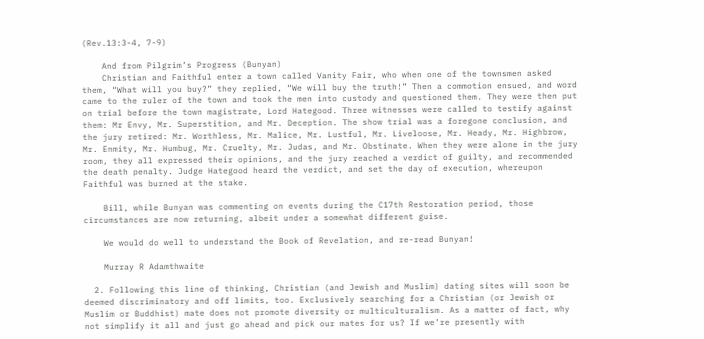(Rev.13:3-4, 7-9)

    And from Pilgrim’s Progress (Bunyan)
    Christian and Faithful enter a town called Vanity Fair, who when one of the townsmen asked them, “What will you buy?” they replied, “We will buy the truth!” Then a commotion ensued, and word came to the ruler of the town and took the men into custody and questioned them. They were then put on trial before the town magistrate, Lord Hategood. Three witnesses were called to testify against them: Mr Envy, Mr. Superstition, and Mr. Deception. The show trial was a foregone conclusion, and the jury retired: Mr. Worthless, Mr. Malice, Mr. Lustful, Mr. Liveloose, Mr. Heady, Mr. Highbrow, Mr. Enmity, Mr. Humbug, Mr. Cruelty, Mr. Judas, and Mr. Obstinate. When they were alone in the jury room, they all expressed their opinions, and the jury reached a verdict of guilty, and recommended the death penalty. Judge Hategood heard the verdict, and set the day of execution, whereupon Faithful was burned at the stake.

    Bill, while Bunyan was commenting on events during the C17th Restoration period, those circumstances are now returning, albeit under a somewhat different guise.

    We would do well to understand the Book of Revelation, and re-read Bunyan!

    Murray R Adamthwaite

  2. Following this line of thinking, Christian (and Jewish and Muslim) dating sites will soon be deemed discriminatory and off limits, too. Exclusively searching for a Christian (or Jewish or Muslim or Buddhist) mate does not promote diversity or multiculturalism. As a matter of fact, why not simplify it all and just go ahead and pick our mates for us? If we’re presently with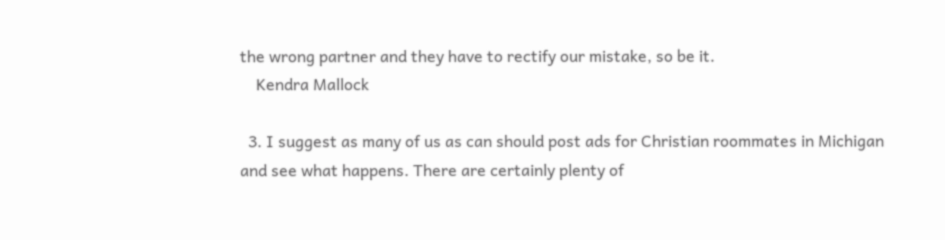the wrong partner and they have to rectify our mistake, so be it.
    Kendra Mallock

  3. I suggest as many of us as can should post ads for Christian roommates in Michigan and see what happens. There are certainly plenty of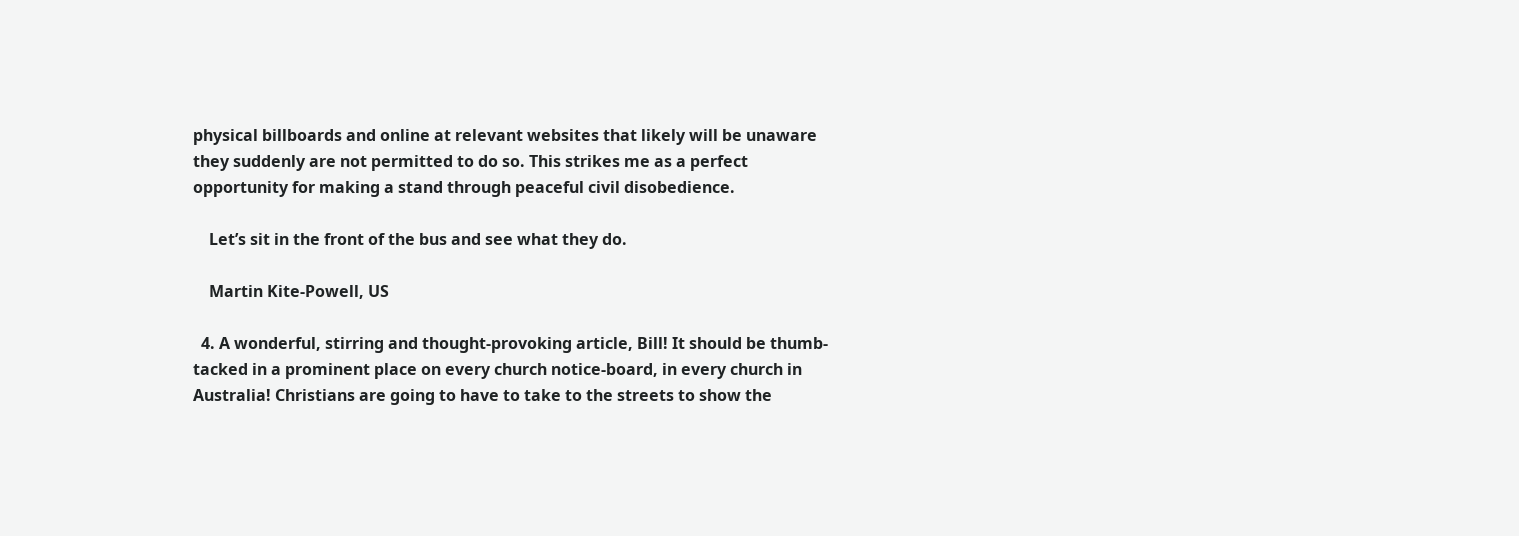physical billboards and online at relevant websites that likely will be unaware they suddenly are not permitted to do so. This strikes me as a perfect opportunity for making a stand through peaceful civil disobedience.

    Let’s sit in the front of the bus and see what they do.

    Martin Kite-Powell, US

  4. A wonderful, stirring and thought-provoking article, Bill! It should be thumb-tacked in a prominent place on every church notice-board, in every church in Australia! Christians are going to have to take to the streets to show the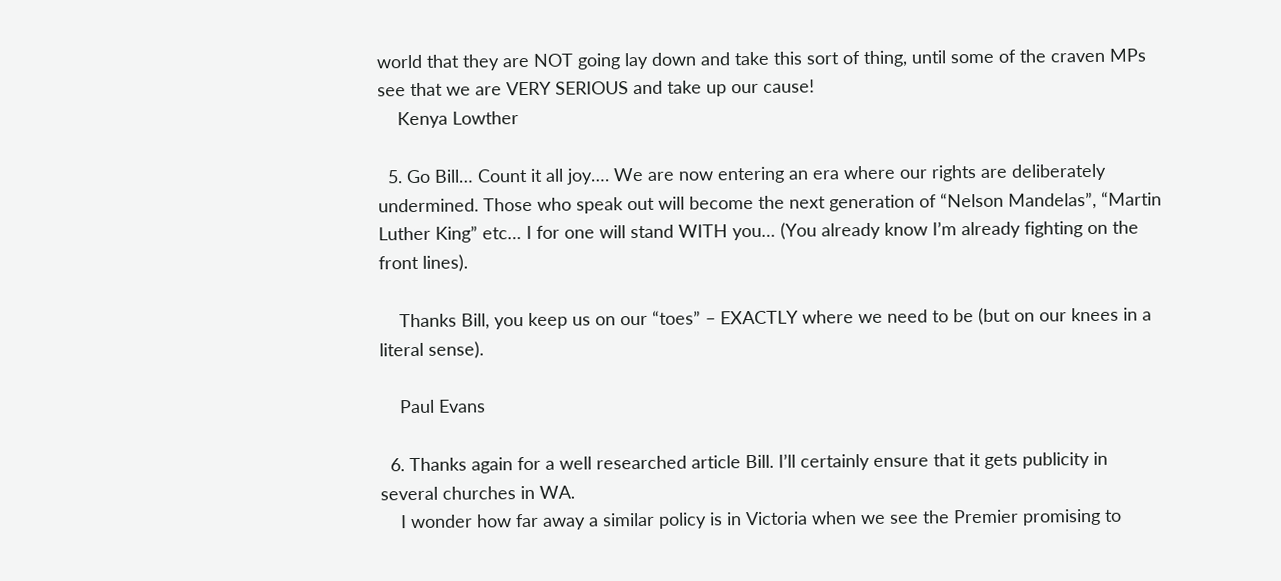world that they are NOT going lay down and take this sort of thing, until some of the craven MPs see that we are VERY SERIOUS and take up our cause!
    Kenya Lowther

  5. Go Bill… Count it all joy…. We are now entering an era where our rights are deliberately undermined. Those who speak out will become the next generation of “Nelson Mandelas”, “Martin Luther King” etc… I for one will stand WITH you… (You already know I’m already fighting on the front lines).

    Thanks Bill, you keep us on our “toes” – EXACTLY where we need to be (but on our knees in a literal sense).

    Paul Evans

  6. Thanks again for a well researched article Bill. I’ll certainly ensure that it gets publicity in several churches in WA.
    I wonder how far away a similar policy is in Victoria when we see the Premier promising to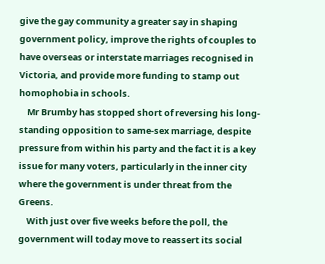give the gay community a greater say in shaping government policy, improve the rights of couples to have overseas or interstate marriages recognised in Victoria, and provide more funding to stamp out homophobia in schools.
    Mr Brumby has stopped short of reversing his long-standing opposition to same-sex marriage, despite pressure from within his party and the fact it is a key issue for many voters, particularly in the inner city where the government is under threat from the Greens.
    With just over five weeks before the poll, the government will today move to reassert its social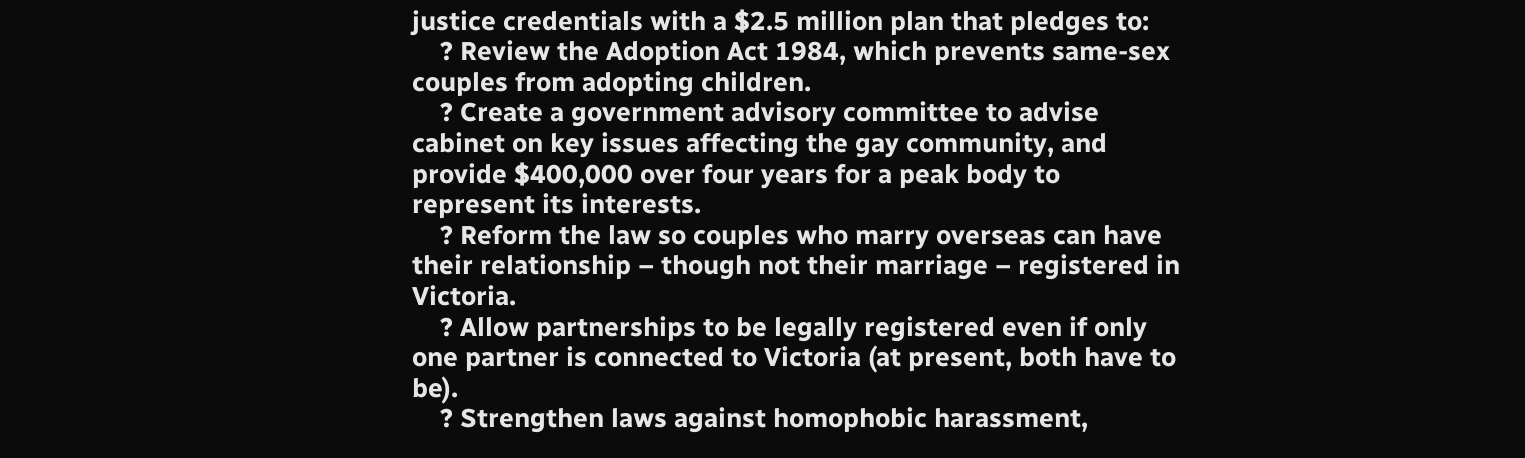justice credentials with a $2.5 million plan that pledges to:
    ? Review the Adoption Act 1984, which prevents same-sex couples from adopting children.
    ? Create a government advisory committee to advise cabinet on key issues affecting the gay community, and provide $400,000 over four years for a peak body to represent its interests.
    ? Reform the law so couples who marry overseas can have their relationship – though not their marriage – registered in Victoria.
    ? Allow partnerships to be legally registered even if only one partner is connected to Victoria (at present, both have to be).
    ? Strengthen laws against homophobic harassment,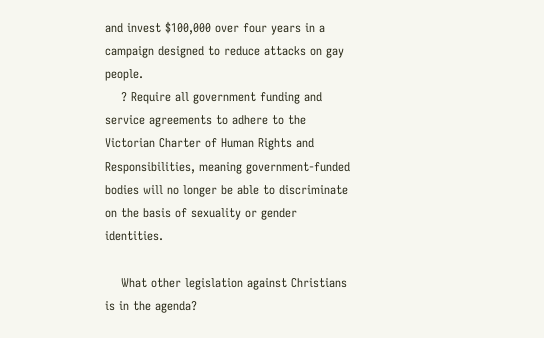and invest $100,000 over four years in a campaign designed to reduce attacks on gay people.
    ? Require all government funding and service agreements to adhere to the Victorian Charter of Human Rights and Responsibilities, meaning government-funded bodies will no longer be able to discriminate on the basis of sexuality or gender identities.

    What other legislation against Christians is in the agenda?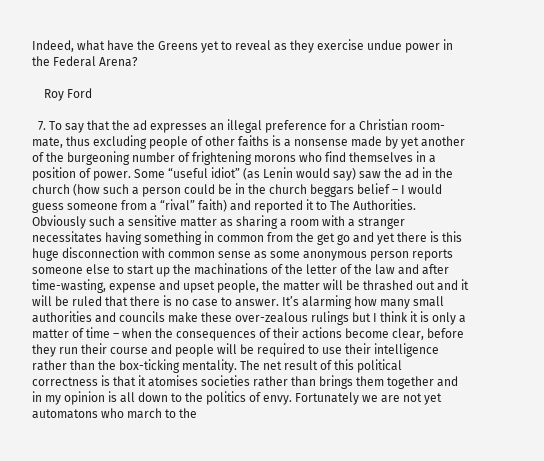Indeed, what have the Greens yet to reveal as they exercise undue power in the Federal Arena?

    Roy Ford

  7. To say that the ad expresses an illegal preference for a Christian room-mate, thus excluding people of other faiths is a nonsense made by yet another of the burgeoning number of frightening morons who find themselves in a position of power. Some “useful idiot” (as Lenin would say) saw the ad in the church (how such a person could be in the church beggars belief – I would guess someone from a “rival” faith) and reported it to The Authorities. Obviously such a sensitive matter as sharing a room with a stranger necessitates having something in common from the get go and yet there is this huge disconnection with common sense as some anonymous person reports someone else to start up the machinations of the letter of the law and after time-wasting, expense and upset people, the matter will be thrashed out and it will be ruled that there is no case to answer. It’s alarming how many small authorities and councils make these over-zealous rulings but I think it is only a matter of time – when the consequences of their actions become clear, before they run their course and people will be required to use their intelligence rather than the box-ticking mentality. The net result of this political correctness is that it atomises societies rather than brings them together and in my opinion is all down to the politics of envy. Fortunately we are not yet automatons who march to the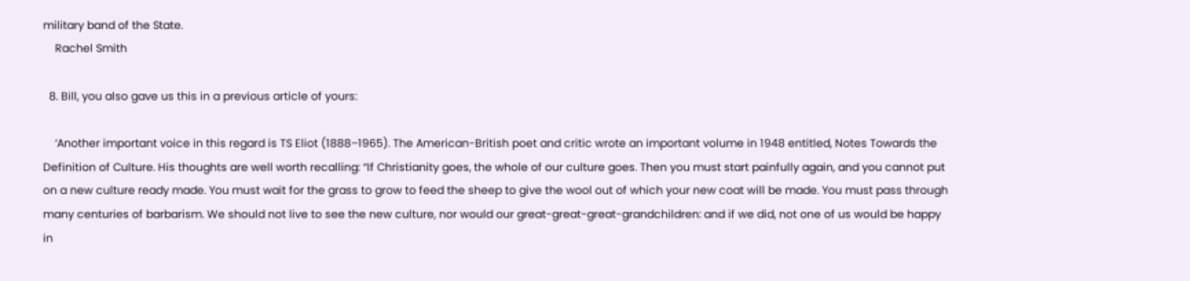military band of the State.
    Rachel Smith

  8. Bill, you also gave us this in a previous article of yours:

    ‘Another important voice in this regard is TS Eliot (1888–1965). The American-British poet and critic wrote an important volume in 1948 entitled, Notes Towards the Definition of Culture. His thoughts are well worth recalling: “If Christianity goes, the whole of our culture goes. Then you must start painfully again, and you cannot put on a new culture ready made. You must wait for the grass to grow to feed the sheep to give the wool out of which your new coat will be made. You must pass through many centuries of barbarism. We should not live to see the new culture, nor would our great-great-great-grandchildren: and if we did, not one of us would be happy in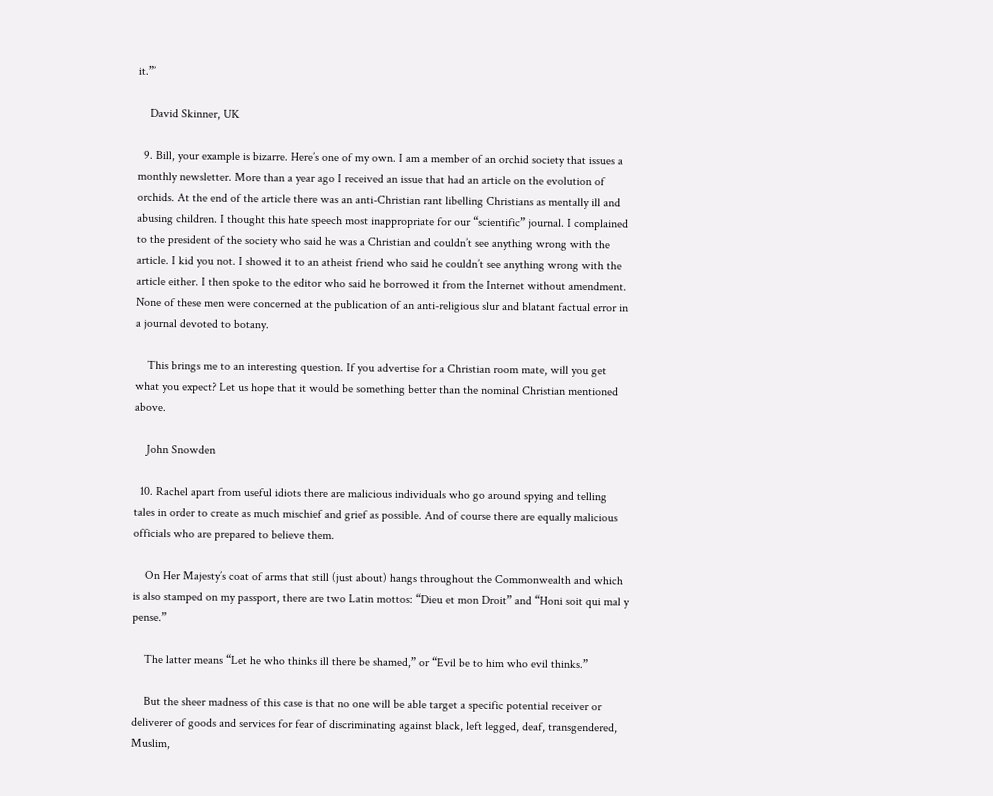it.”’

    David Skinner, UK

  9. Bill, your example is bizarre. Here’s one of my own. I am a member of an orchid society that issues a monthly newsletter. More than a year ago I received an issue that had an article on the evolution of orchids. At the end of the article there was an anti-Christian rant libelling Christians as mentally ill and abusing children. I thought this hate speech most inappropriate for our “scientific” journal. I complained to the president of the society who said he was a Christian and couldn’t see anything wrong with the article. I kid you not. I showed it to an atheist friend who said he couldn’t see anything wrong with the article either. I then spoke to the editor who said he borrowed it from the Internet without amendment. None of these men were concerned at the publication of an anti-religious slur and blatant factual error in a journal devoted to botany.

    This brings me to an interesting question. If you advertise for a Christian room mate, will you get what you expect? Let us hope that it would be something better than the nominal Christian mentioned above.

    John Snowden

  10. Rachel apart from useful idiots there are malicious individuals who go around spying and telling tales in order to create as much mischief and grief as possible. And of course there are equally malicious officials who are prepared to believe them.

    On Her Majesty’s coat of arms that still (just about) hangs throughout the Commonwealth and which is also stamped on my passport, there are two Latin mottos: “Dieu et mon Droit” and “Honi soit qui mal y pense.”

    The latter means “Let he who thinks ill there be shamed,” or “Evil be to him who evil thinks.”

    But the sheer madness of this case is that no one will be able target a specific potential receiver or deliverer of goods and services for fear of discriminating against black, left legged, deaf, transgendered, Muslim,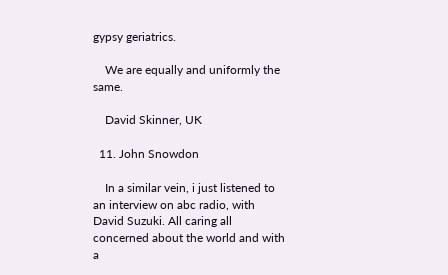gypsy geriatrics.

    We are equally and uniformly the same.

    David Skinner, UK

  11. John Snowdon

    In a similar vein, i just listened to an interview on abc radio, with David Suzuki. All caring all concerned about the world and with a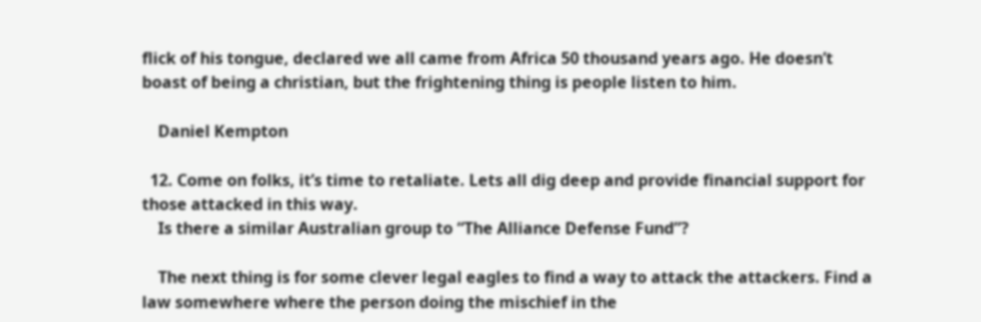flick of his tongue, declared we all came from Africa 50 thousand years ago. He doesn’t boast of being a christian, but the frightening thing is people listen to him.

    Daniel Kempton

  12. Come on folks, it’s time to retaliate. Lets all dig deep and provide financial support for those attacked in this way.
    Is there a similar Australian group to “The Alliance Defense Fund”?

    The next thing is for some clever legal eagles to find a way to attack the attackers. Find a law somewhere where the person doing the mischief in the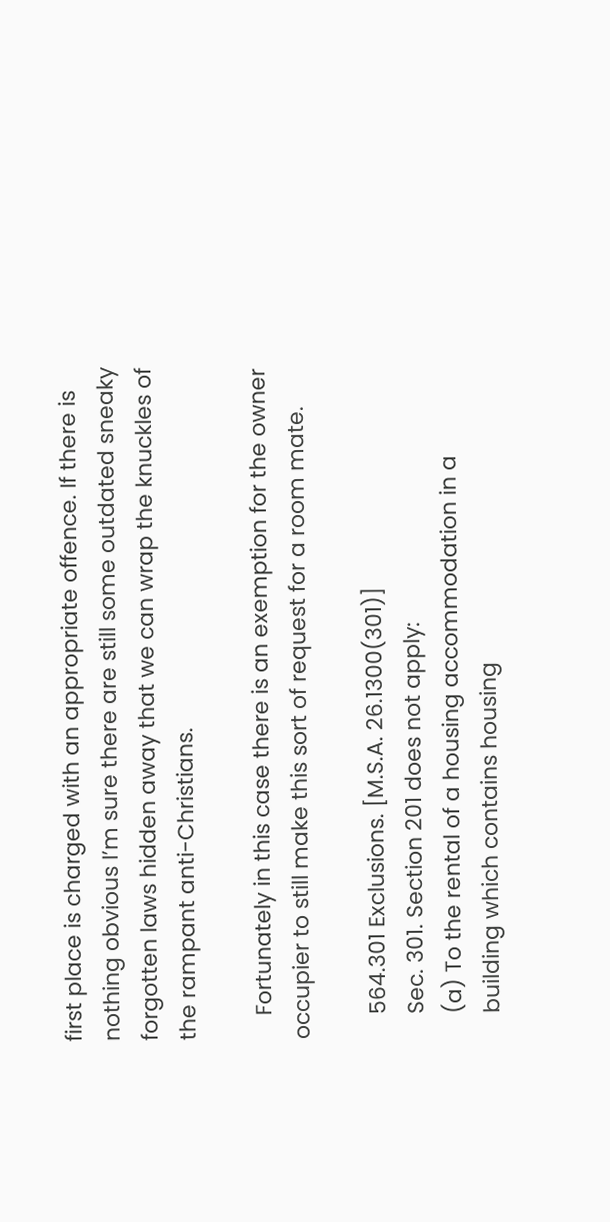first place is charged with an appropriate offence. If there is nothing obvious I’m sure there are still some outdated sneaky forgotten laws hidden away that we can wrap the knuckles of the rampant anti-Christians.

    Fortunately in this case there is an exemption for the owner occupier to still make this sort of request for a room mate.

    564.301 Exclusions. [M.S.A. 26.1300(301)]
    Sec. 301. Section 201 does not apply:
    (a) To the rental of a housing accommodation in a
    building which contains housing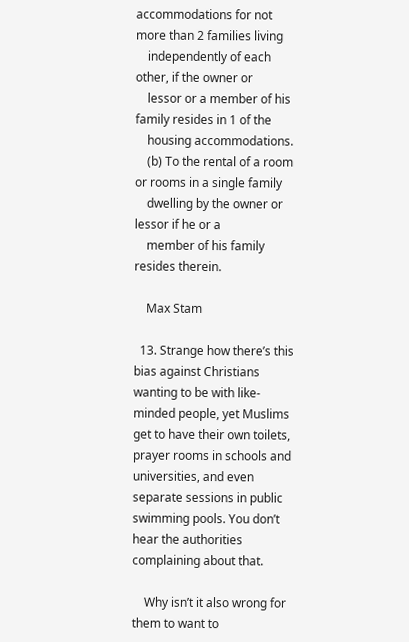accommodations for not more than 2 families living
    independently of each other, if the owner or
    lessor or a member of his family resides in 1 of the
    housing accommodations.
    (b) To the rental of a room or rooms in a single family
    dwelling by the owner or lessor if he or a
    member of his family resides therein.

    Max Stam

  13. Strange how there’s this bias against Christians wanting to be with like-minded people, yet Muslims get to have their own toilets, prayer rooms in schools and universities, and even separate sessions in public swimming pools. You don’t hear the authorities complaining about that.

    Why isn’t it also wrong for them to want to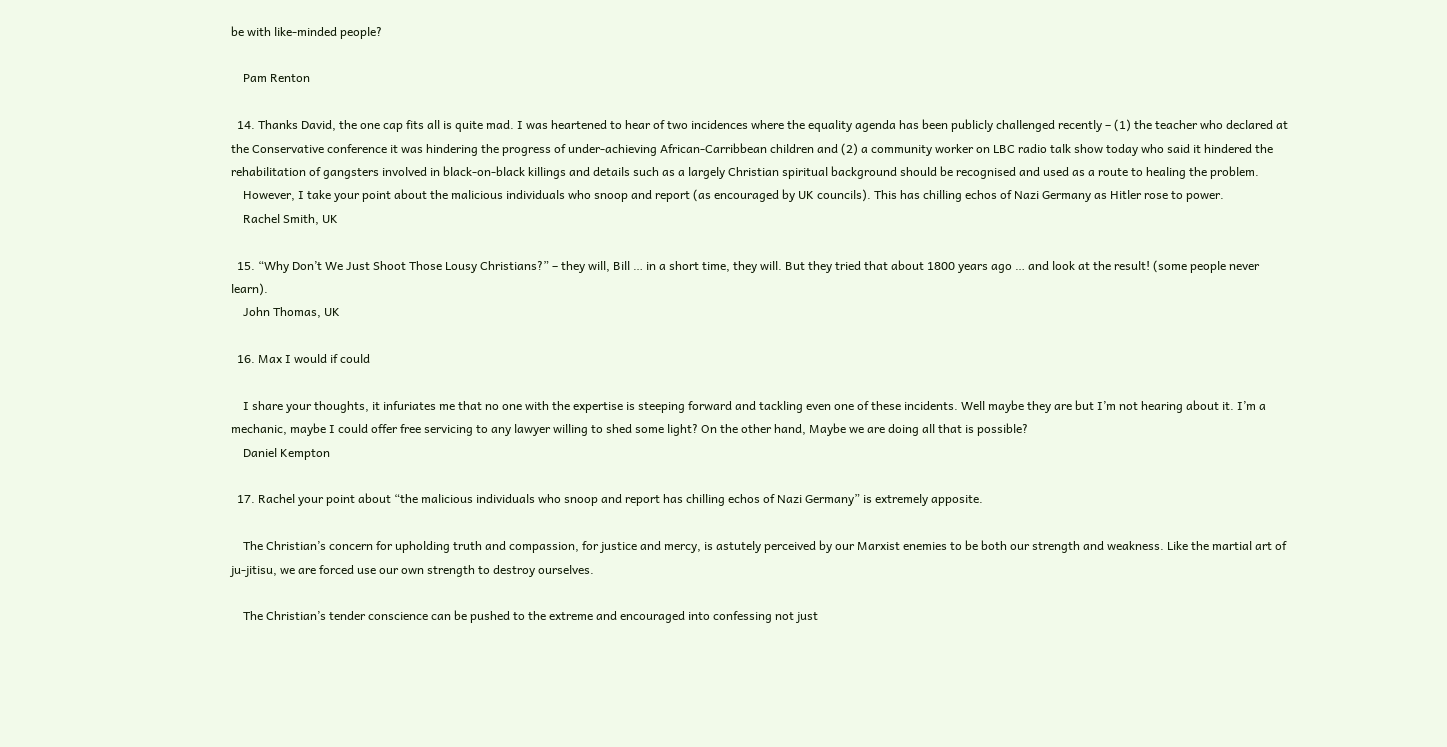be with like-minded people?

    Pam Renton

  14. Thanks David, the one cap fits all is quite mad. I was heartened to hear of two incidences where the equality agenda has been publicly challenged recently – (1) the teacher who declared at the Conservative conference it was hindering the progress of under-achieving African-Carribbean children and (2) a community worker on LBC radio talk show today who said it hindered the rehabilitation of gangsters involved in black-on-black killings and details such as a largely Christian spiritual background should be recognised and used as a route to healing the problem.
    However, I take your point about the malicious individuals who snoop and report (as encouraged by UK councils). This has chilling echos of Nazi Germany as Hitler rose to power.
    Rachel Smith, UK

  15. “Why Don’t We Just Shoot Those Lousy Christians?” – they will, Bill … in a short time, they will. But they tried that about 1800 years ago … and look at the result! (some people never learn).
    John Thomas, UK

  16. Max I would if could

    I share your thoughts, it infuriates me that no one with the expertise is steeping forward and tackling even one of these incidents. Well maybe they are but I’m not hearing about it. I’m a mechanic, maybe I could offer free servicing to any lawyer willing to shed some light? On the other hand, Maybe we are doing all that is possible?
    Daniel Kempton

  17. Rachel your point about “the malicious individuals who snoop and report has chilling echos of Nazi Germany” is extremely apposite.

    The Christian’s concern for upholding truth and compassion, for justice and mercy, is astutely perceived by our Marxist enemies to be both our strength and weakness. Like the martial art of ju-jitisu, we are forced use our own strength to destroy ourselves.

    The Christian’s tender conscience can be pushed to the extreme and encouraged into confessing not just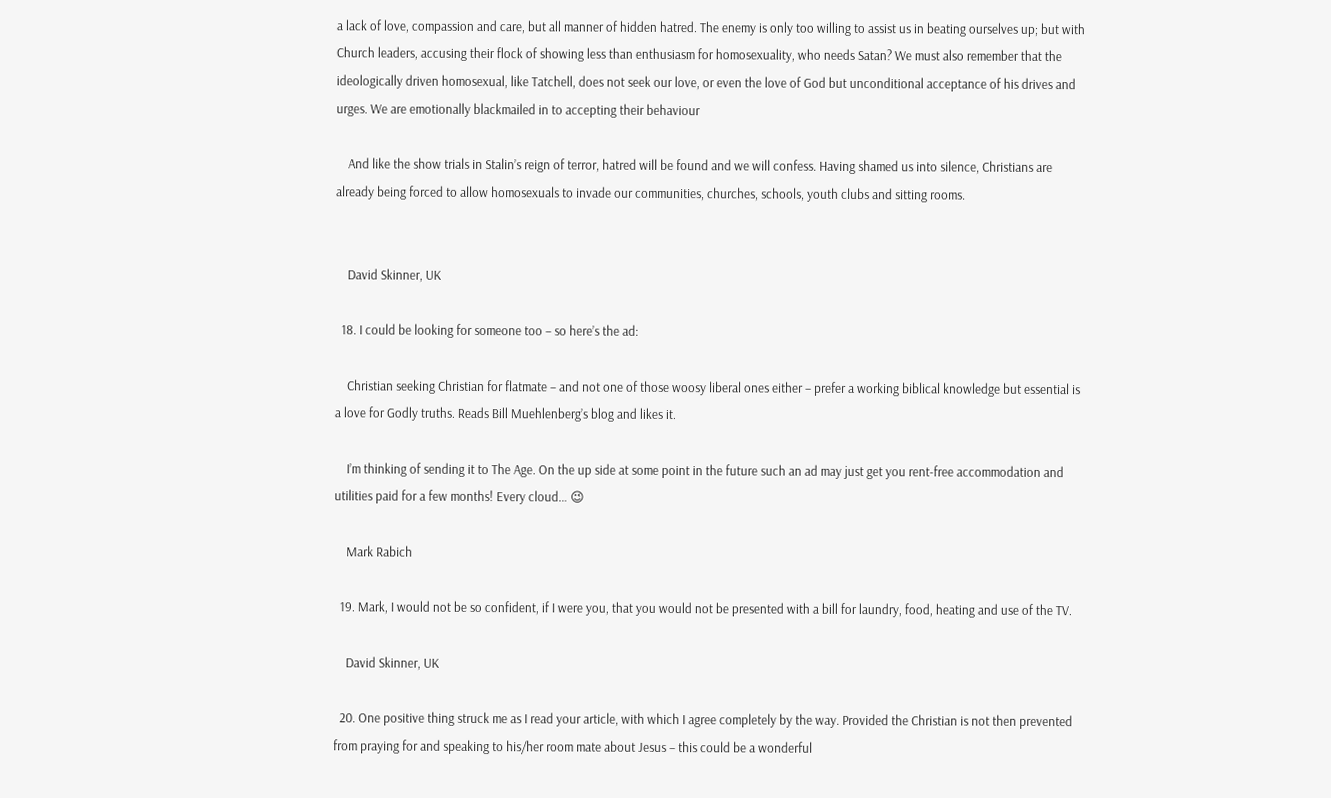a lack of love, compassion and care, but all manner of hidden hatred. The enemy is only too willing to assist us in beating ourselves up; but with Church leaders, accusing their flock of showing less than enthusiasm for homosexuality, who needs Satan? We must also remember that the ideologically driven homosexual, like Tatchell, does not seek our love, or even the love of God but unconditional acceptance of his drives and urges. We are emotionally blackmailed in to accepting their behaviour

    And like the show trials in Stalin’s reign of terror, hatred will be found and we will confess. Having shamed us into silence, Christians are already being forced to allow homosexuals to invade our communities, churches, schools, youth clubs and sitting rooms.


    David Skinner, UK

  18. I could be looking for someone too – so here’s the ad:

    Christian seeking Christian for flatmate – and not one of those woosy liberal ones either – prefer a working biblical knowledge but essential is a love for Godly truths. Reads Bill Muehlenberg’s blog and likes it.

    I’m thinking of sending it to The Age. On the up side at some point in the future such an ad may just get you rent-free accommodation and utilities paid for a few months! Every cloud… 😉

    Mark Rabich

  19. Mark, I would not be so confident, if I were you, that you would not be presented with a bill for laundry, food, heating and use of the TV.

    David Skinner, UK

  20. One positive thing struck me as I read your article, with which I agree completely by the way. Provided the Christian is not then prevented from praying for and speaking to his/her room mate about Jesus – this could be a wonderful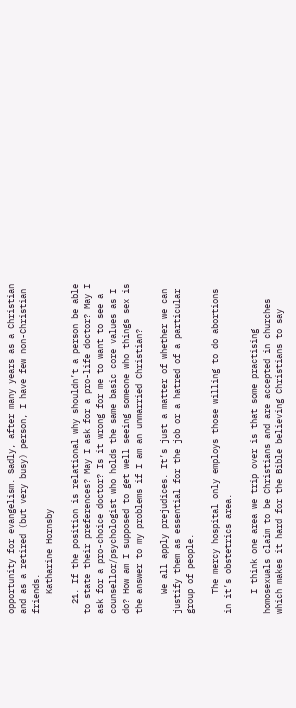opportunity for evangelism. Sadly, after many years as a Christian and as a retired (but very busy) person, I have few non-Christian friends.
    Katharine Hornsby

  21. If the position is relational why shouldn’t a person be able to state their preferences? May I ask for a pro-life doctor? May I ask for a pro-choice doctor? Is it wrong for me to want to see a counsellor/psychologist who holds the same basic core values as I do? How am I supposed to get well seeing someone who things sex is the answer to my problems if I am an unmarried Christian?

    We all apply prejudices. It’s just a matter of whether we can justify them as essential for the job or a hatred of a particular group of people.

    The mercy hospital only employs those willing to do abortions in it’s obstetrics area.

    I think one area we trip over is that some practising homosexuals claim to be Christians and are accepted in churches which makes it hard for the Bible believing Christians to say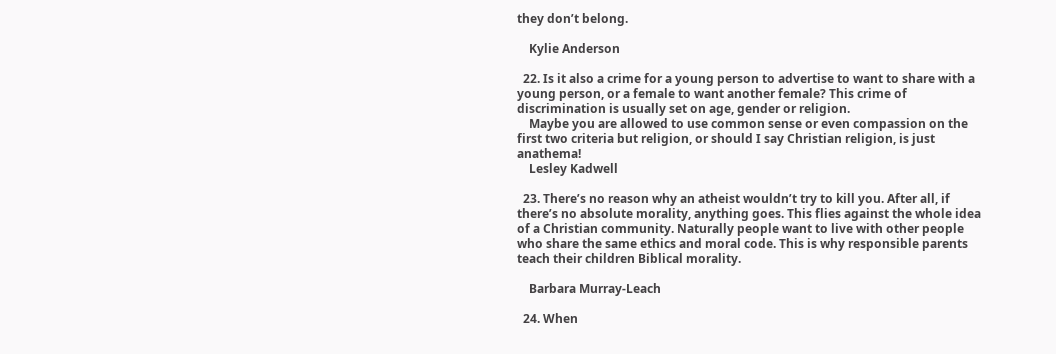they don’t belong.

    Kylie Anderson

  22. Is it also a crime for a young person to advertise to want to share with a young person, or a female to want another female? This crime of discrimination is usually set on age, gender or religion.
    Maybe you are allowed to use common sense or even compassion on the first two criteria but religion, or should I say Christian religion, is just anathema!
    Lesley Kadwell

  23. There’s no reason why an atheist wouldn’t try to kill you. After all, if there’s no absolute morality, anything goes. This flies against the whole idea of a Christian community. Naturally people want to live with other people who share the same ethics and moral code. This is why responsible parents teach their children Biblical morality.

    Barbara Murray-Leach

  24. When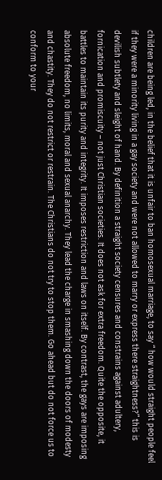children are being led, in the belief that it is unfair to ban homosexual marriage, to say “ how would straight people feel if they were a minority living in a gay society and were not allowed to marry or express there straightness?” this is devilish subtlety and sleight of hand. By definition a straight society censures and constrains against adultery, fornication and promiscuity – not just Christian societies. It does not ask for extra freedom. Quite the opposite, it battles to maintain its purity and integrity. It imposes restriction and laws on itself. By contrast, the gays are imposing absolute freedom, no limits, moral and sexual anarchy. They lead the charge in smashing down the doors of modesty and chastity. They do not restrict or restrain. The Christians do not try to stop them. Go ahead but do not force us to conform to your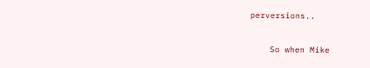perversions..

    So when Mike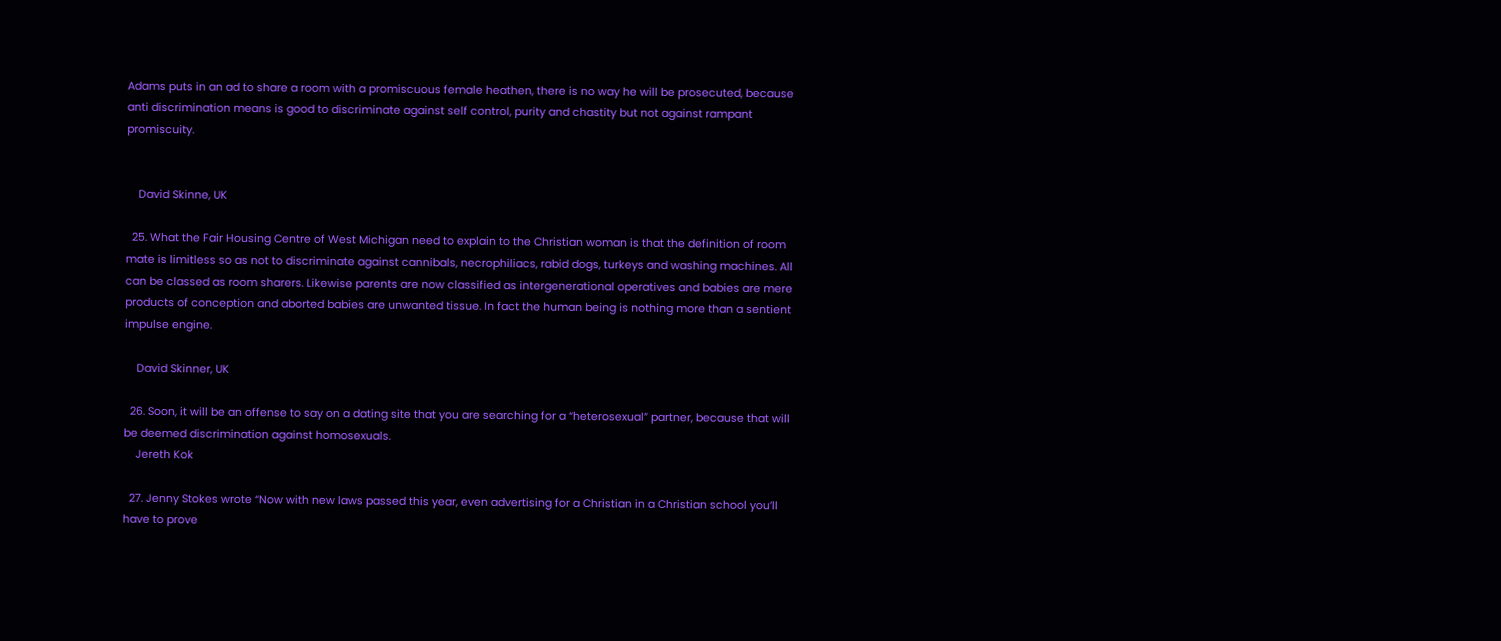Adams puts in an ad to share a room with a promiscuous female heathen, there is no way he will be prosecuted, because anti discrimination means is good to discriminate against self control, purity and chastity but not against rampant promiscuity.


    David Skinne, UK

  25. What the Fair Housing Centre of West Michigan need to explain to the Christian woman is that the definition of room mate is limitless so as not to discriminate against cannibals, necrophiliacs, rabid dogs, turkeys and washing machines. All can be classed as room sharers. Likewise parents are now classified as intergenerational operatives and babies are mere products of conception and aborted babies are unwanted tissue. In fact the human being is nothing more than a sentient impulse engine.

    David Skinner, UK

  26. Soon, it will be an offense to say on a dating site that you are searching for a “heterosexual” partner, because that will be deemed discrimination against homosexuals.
    Jereth Kok

  27. Jenny Stokes wrote “Now with new laws passed this year, even advertising for a Christian in a Christian school you’ll have to prove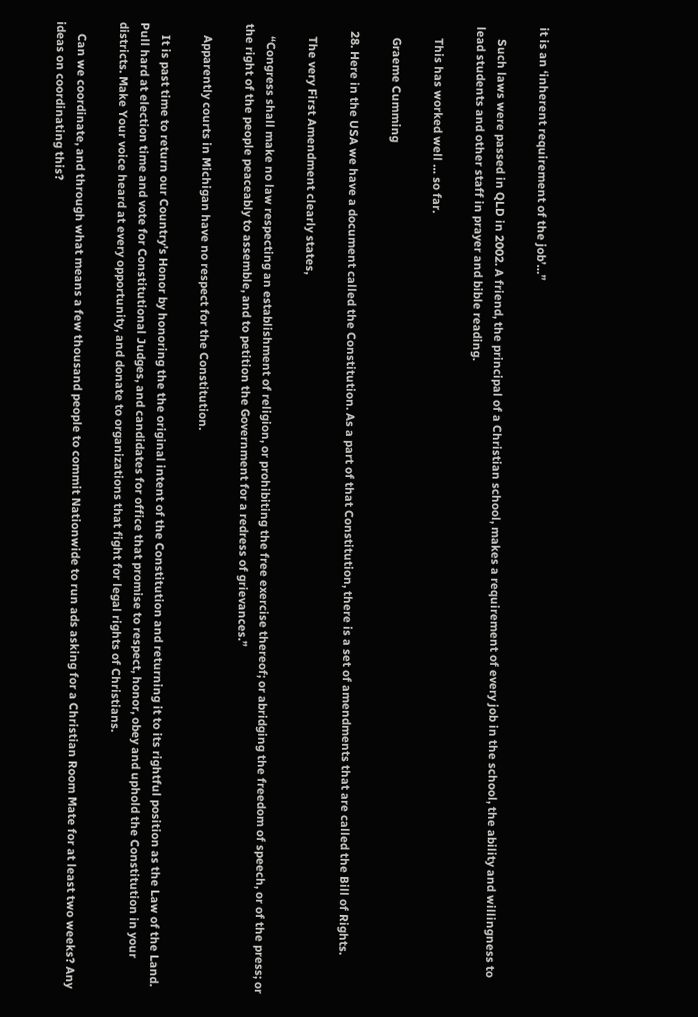it is an ‘inherent requirement of the job’…”

    Such laws were passed in QLD in 2002. A friend, the principal of a Christian school, makes a requirement of every job in the school, the ability and willingness to lead students and other staff in prayer and bible reading.

    This has worked well … so far.

    Graeme Cumming

  28. Here in the USA we have a document called the Constitution. As a part of that Constitution, there is a set of amendments that are called the Bill of Rights.

    The very First Amendment clearly states,

    “Congress shall make no law respecting an establishment of religion, or prohibiting the free exercise thereof; or abridging the freedom of speech, or of the press; or the right of the people peaceably to assemble, and to petition the Government for a redress of grievances.”

    Apparently courts in Michigan have no respect for the Constitution.

    It is past time to return our Country’s Honor by honoring the the original intent of the Constitution and returning it to its rightful position as the Law of the Land. Pull hard at election time and vote for Constitutional Judges, and candidates for office that promise to respect, honor, obey and uphold the Constitution in your districts. Make Your voice heard at every opportunity, and donate to organizations that fight for legal rights of Christians.

    Can we coordinate, and through what means a few thousand people to commit Nationwide to run ads asking for a Christian Room Mate for at least two weeks? Any ideas on coordinating this?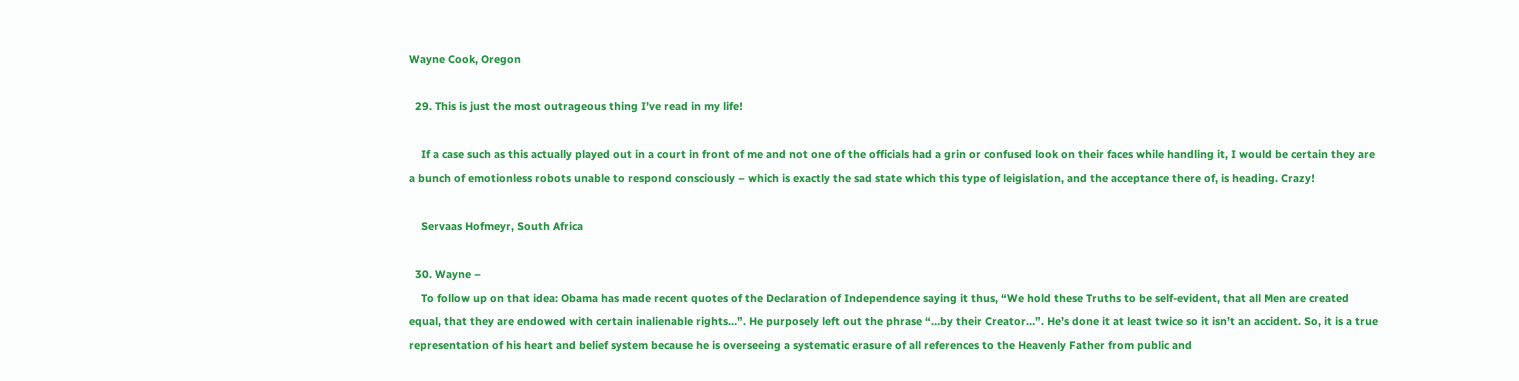Wayne Cook, Oregon

  29. This is just the most outrageous thing I’ve read in my life!

    If a case such as this actually played out in a court in front of me and not one of the officials had a grin or confused look on their faces while handling it, I would be certain they are a bunch of emotionless robots unable to respond consciously – which is exactly the sad state which this type of leigislation, and the acceptance there of, is heading. Crazy!

    Servaas Hofmeyr, South Africa

  30. Wayne –
    To follow up on that idea: Obama has made recent quotes of the Declaration of Independence saying it thus, “We hold these Truths to be self-evident, that all Men are created equal, that they are endowed with certain inalienable rights…”. He purposely left out the phrase “…by their Creator…”. He’s done it at least twice so it isn’t an accident. So, it is a true representation of his heart and belief system because he is overseeing a systematic erasure of all references to the Heavenly Father from public and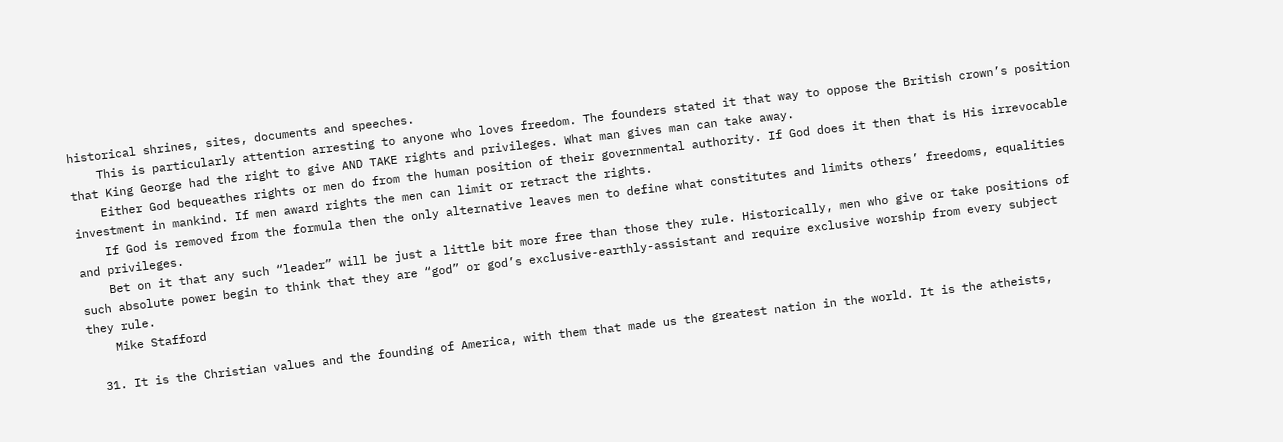historical shrines, sites, documents and speeches.
    This is particularly attention arresting to anyone who loves freedom. The founders stated it that way to oppose the British crown’s position that King George had the right to give AND TAKE rights and privileges. What man gives man can take away.
    Either God bequeathes rights or men do from the human position of their governmental authority. If God does it then that is His irrevocable investment in mankind. If men award rights the men can limit or retract the rights.
    If God is removed from the formula then the only alternative leaves men to define what constitutes and limits others’ freedoms, equalities and privileges.
    Bet on it that any such “leader” will be just a little bit more free than those they rule. Historically, men who give or take positions of such absolute power begin to think that they are “god” or god’s exclusive-earthly-assistant and require exclusive worship from every subject they rule.
    Mike Stafford

  31. It is the Christian values and the founding of America, with them that made us the greatest nation in the world. It is the atheists,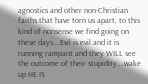agnostics and other non-Christian faiths that have torn us apart, to this kind of nonsense we find going on these days….Evil is evil and it is running rampant and they WILL see the outcome of their stupidity….wake up HE IS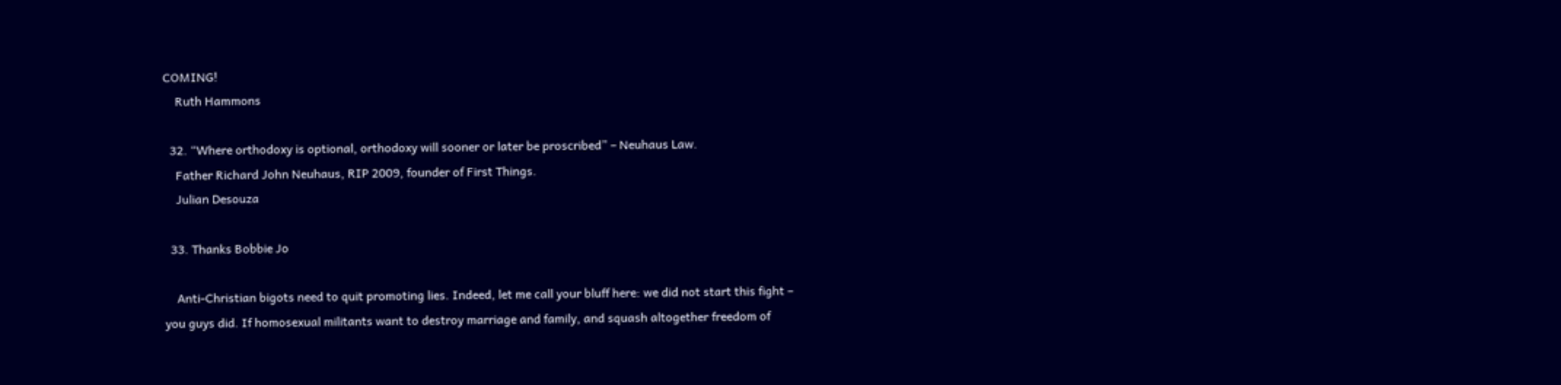COMING!
    Ruth Hammons

  32. “Where orthodoxy is optional, orthodoxy will sooner or later be proscribed” – Neuhaus Law.
    Father Richard John Neuhaus, RIP 2009, founder of First Things.
    Julian Desouza

  33. Thanks Bobbie Jo

    Anti-Christian bigots need to quit promoting lies. Indeed, let me call your bluff here: we did not start this fight – you guys did. If homosexual militants want to destroy marriage and family, and squash altogether freedom of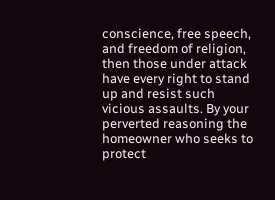conscience, free speech, and freedom of religion, then those under attack have every right to stand up and resist such vicious assaults. By your perverted reasoning the homeowner who seeks to protect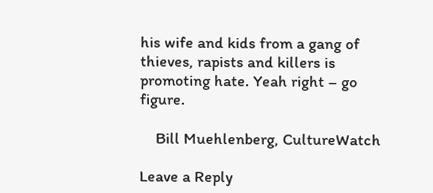his wife and kids from a gang of thieves, rapists and killers is promoting hate. Yeah right – go figure.

    Bill Muehlenberg, CultureWatch

Leave a Reply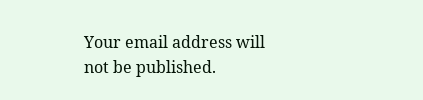Your email address will not be published.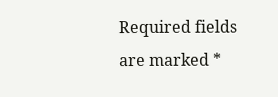Required fields are marked *